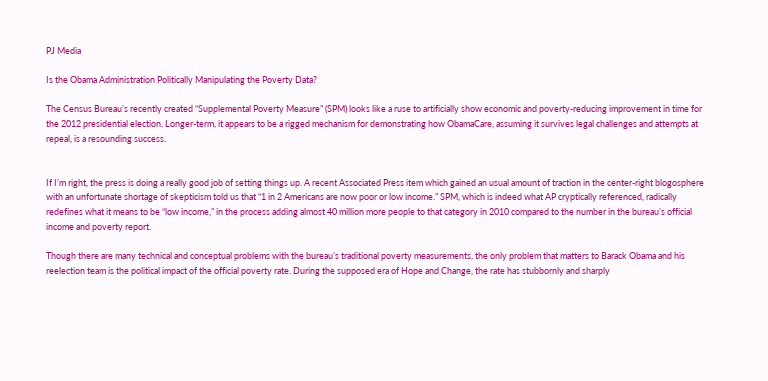PJ Media

Is the Obama Administration Politically Manipulating the Poverty Data?

The Census Bureau’s recently created “Supplemental Poverty Measure” (SPM) looks like a ruse to artificially show economic and poverty-reducing improvement in time for the 2012 presidential election. Longer-term, it appears to be a rigged mechanism for demonstrating how ObamaCare, assuming it survives legal challenges and attempts at repeal, is a resounding success.


If I’m right, the press is doing a really good job of setting things up. A recent Associated Press item which gained an usual amount of traction in the center-right blogosphere with an unfortunate shortage of skepticism told us that “1 in 2 Americans are now poor or low income.” SPM, which is indeed what AP cryptically referenced, radically redefines what it means to be “low income,” in the process adding almost 40 million more people to that category in 2010 compared to the number in the bureau’s official income and poverty report.

Though there are many technical and conceptual problems with the bureau’s traditional poverty measurements, the only problem that matters to Barack Obama and his reelection team is the political impact of the official poverty rate. During the supposed era of Hope and Change, the rate has stubbornly and sharply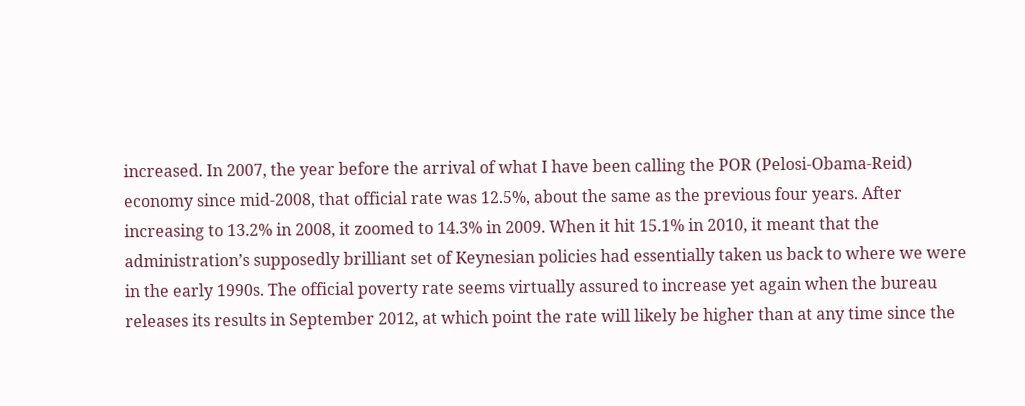increased. In 2007, the year before the arrival of what I have been calling the POR (Pelosi-Obama-Reid) economy since mid-2008, that official rate was 12.5%, about the same as the previous four years. After increasing to 13.2% in 2008, it zoomed to 14.3% in 2009. When it hit 15.1% in 2010, it meant that the administration’s supposedly brilliant set of Keynesian policies had essentially taken us back to where we were in the early 1990s. The official poverty rate seems virtually assured to increase yet again when the bureau releases its results in September 2012, at which point the rate will likely be higher than at any time since the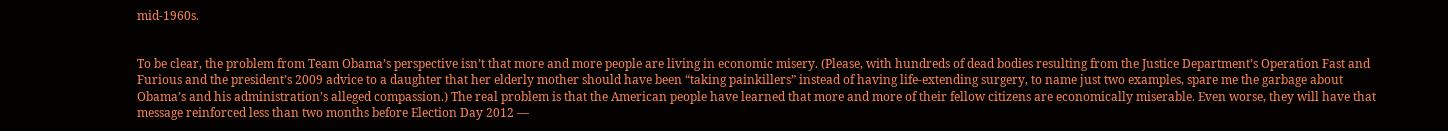mid-1960s.


To be clear, the problem from Team Obama’s perspective isn’t that more and more people are living in economic misery. (Please, with hundreds of dead bodies resulting from the Justice Department’s Operation Fast and Furious and the president’s 2009 advice to a daughter that her elderly mother should have been “taking painkillers” instead of having life-extending surgery, to name just two examples, spare me the garbage about Obama’s and his administration’s alleged compassion.) The real problem is that the American people have learned that more and more of their fellow citizens are economically miserable. Even worse, they will have that message reinforced less than two months before Election Day 2012 —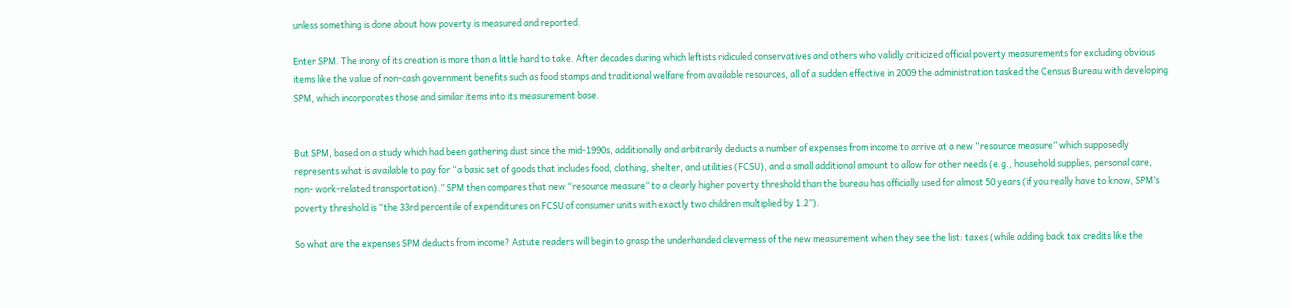unless something is done about how poverty is measured and reported.

Enter SPM. The irony of its creation is more than a little hard to take. After decades during which leftists ridiculed conservatives and others who validly criticized official poverty measurements for excluding obvious items like the value of non-cash government benefits such as food stamps and traditional welfare from available resources, all of a sudden effective in 2009 the administration tasked the Census Bureau with developing SPM, which incorporates those and similar items into its measurement base.


But SPM, based on a study which had been gathering dust since the mid-1990s, additionally and arbitrarily deducts a number of expenses from income to arrive at a new “resource measure” which supposedly represents what is available to pay for “a basic set of goods that includes food, clothing, shelter, and utilities (FCSU), and a small additional amount to allow for other needs (e.g., household supplies, personal care, non- work-related transportation).” SPM then compares that new “resource measure” to a clearly higher poverty threshold than the bureau has officially used for almost 50 years (if you really have to know, SPM’s poverty threshold is “the 33rd percentile of expenditures on FCSU of consumer units with exactly two children multiplied by 1.2”).

So what are the expenses SPM deducts from income? Astute readers will begin to grasp the underhanded cleverness of the new measurement when they see the list: taxes (while adding back tax credits like the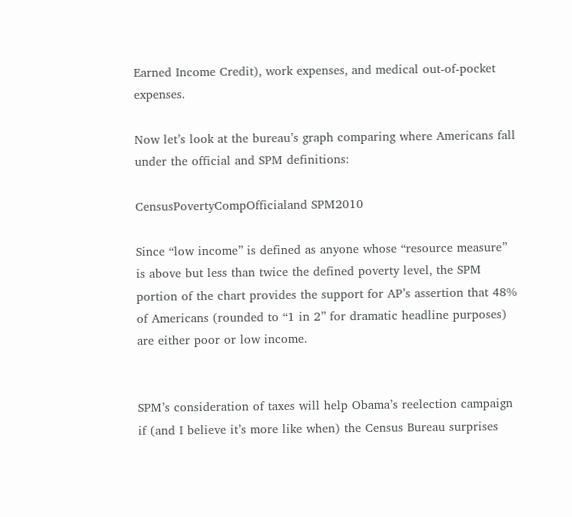Earned Income Credit), work expenses, and medical out-of-pocket expenses.

Now let’s look at the bureau’s graph comparing where Americans fall under the official and SPM definitions:

CensusPovertyCompOfficialand SPM2010

Since “low income” is defined as anyone whose “resource measure” is above but less than twice the defined poverty level, the SPM portion of the chart provides the support for AP’s assertion that 48% of Americans (rounded to “1 in 2” for dramatic headline purposes) are either poor or low income.


SPM’s consideration of taxes will help Obama’s reelection campaign if (and I believe it’s more like when) the Census Bureau surprises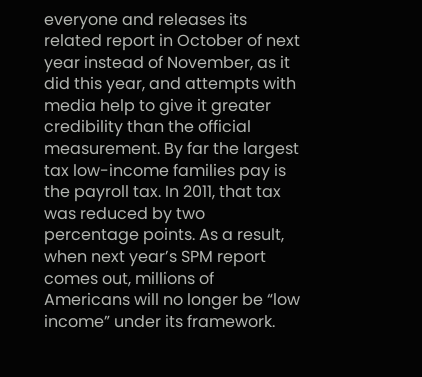everyone and releases its related report in October of next year instead of November, as it did this year, and attempts with media help to give it greater credibility than the official measurement. By far the largest tax low-income families pay is the payroll tax. In 2011, that tax was reduced by two percentage points. As a result, when next year’s SPM report comes out, millions of Americans will no longer be “low income” under its framework.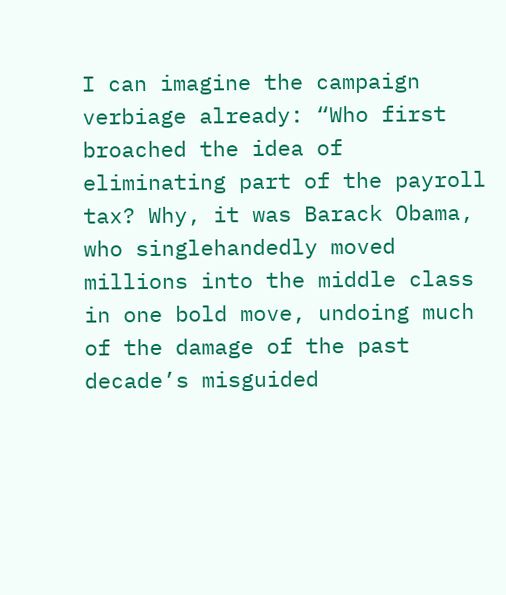I can imagine the campaign verbiage already: “Who first broached the idea of eliminating part of the payroll tax? Why, it was Barack Obama, who singlehandedly moved millions into the middle class in one bold move, undoing much of the damage of the past decade’s misguided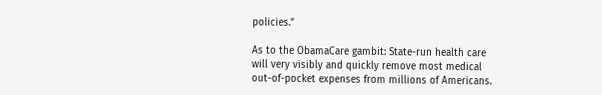policies.”

As to the ObamaCare gambit: State-run health care will very visibly and quickly remove most medical out-of-pocket expenses from millions of Americans.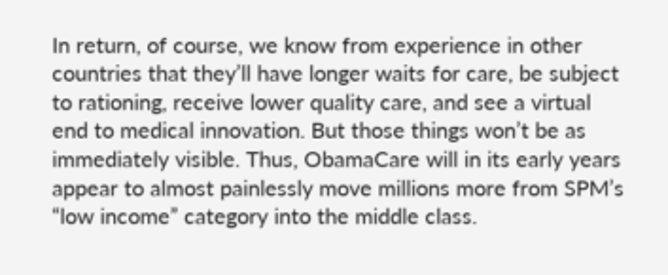In return, of course, we know from experience in other countries that they’ll have longer waits for care, be subject to rationing, receive lower quality care, and see a virtual end to medical innovation. But those things won’t be as immediately visible. Thus, ObamaCare will in its early years appear to almost painlessly move millions more from SPM’s “low income” category into the middle class.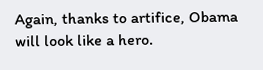Again, thanks to artifice, Obama will look like a hero.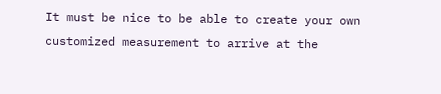It must be nice to be able to create your own customized measurement to arrive at the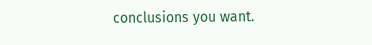conclusions you want.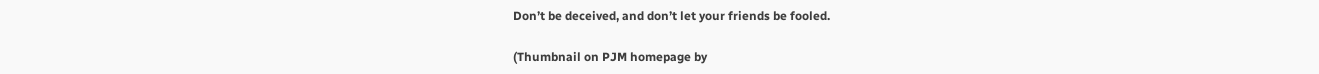Don’t be deceived, and don’t let your friends be fooled.

(Thumbnail on PJM homepage by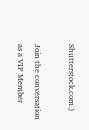Shutterstock.com.)

Join the conversation as a VIP Member